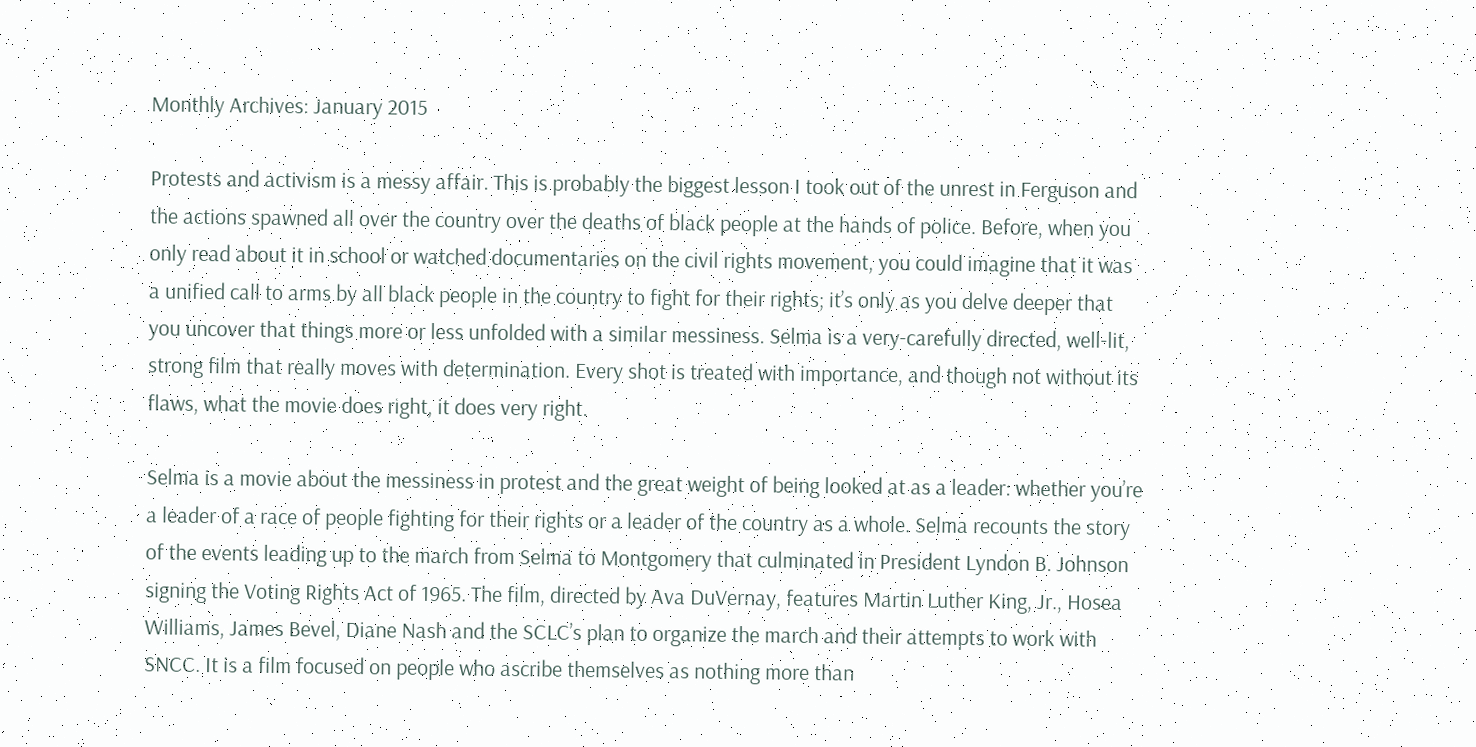Monthly Archives: January 2015

Protests and activism is a messy affair. This is probably the biggest lesson I took out of the unrest in Ferguson and the actions spawned all over the country over the deaths of black people at the hands of police. Before, when you only read about it in school or watched documentaries on the civil rights movement, you could imagine that it was a unified call to arms by all black people in the country to fight for their rights; it’s only as you delve deeper that you uncover that things more or less unfolded with a similar messiness. Selma is a very-carefully directed, well-lit, strong film that really moves with determination. Every shot is treated with importance, and though not without its flaws, what the movie does right, it does very right.

Selma is a movie about the messiness in protest and the great weight of being looked at as a leader: whether you’re a leader of a race of people fighting for their rights or a leader of the country as a whole. Selma recounts the story of the events leading up to the march from Selma to Montgomery that culminated in President Lyndon B. Johnson signing the Voting Rights Act of 1965. The film, directed by Ava DuVernay, features Martin Luther King, Jr., Hosea Williams, James Bevel, Diane Nash and the SCLC’s plan to organize the march and their attempts to work with SNCC. It is a film focused on people who ascribe themselves as nothing more than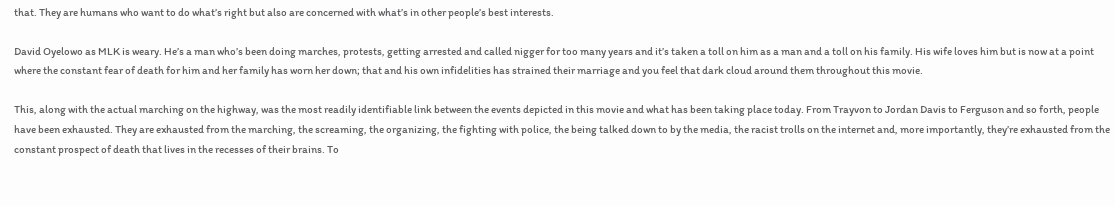that. They are humans who want to do what’s right but also are concerned with what’s in other people’s best interests.

David Oyelowo as MLK is weary. He’s a man who’s been doing marches, protests, getting arrested and called nigger for too many years and it’s taken a toll on him as a man and a toll on his family. His wife loves him but is now at a point where the constant fear of death for him and her family has worn her down; that and his own infidelities has strained their marriage and you feel that dark cloud around them throughout this movie.

This, along with the actual marching on the highway, was the most readily identifiable link between the events depicted in this movie and what has been taking place today. From Trayvon to Jordan Davis to Ferguson and so forth, people have been exhausted. They are exhausted from the marching, the screaming, the organizing, the fighting with police, the being talked down to by the media, the racist trolls on the internet and, more importantly, they’re exhausted from the constant prospect of death that lives in the recesses of their brains. To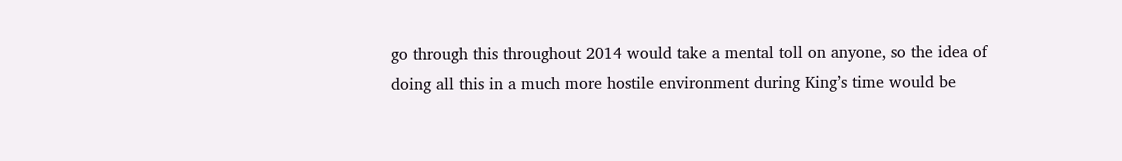go through this throughout 2014 would take a mental toll on anyone, so the idea of doing all this in a much more hostile environment during King’s time would be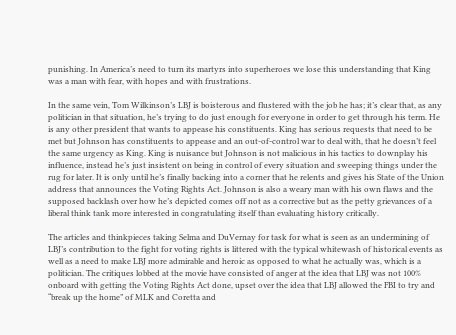punishing. In America’s need to turn its martyrs into superheroes we lose this understanding that King was a man with fear, with hopes and with frustrations.

In the same vein, Tom Wilkinson’s LBJ is boisterous and flustered with the job he has; it’s clear that, as any politician in that situation, he’s trying to do just enough for everyone in order to get through his term. He is any other president that wants to appease his constituents. King has serious requests that need to be met but Johnson has constituents to appease and an out-of-control war to deal with, that he doesn’t feel the same urgency as King. King is nuisance but Johnson is not malicious in his tactics to downplay his influence, instead he’s just insistent on being in control of every situation and sweeping things under the rug for later. It is only until he’s finally backing into a corner that he relents and gives his State of the Union address that announces the Voting Rights Act. Johnson is also a weary man with his own flaws and the supposed backlash over how he’s depicted comes off not as a corrective but as the petty grievances of a liberal think tank more interested in congratulating itself than evaluating history critically.

The articles and thinkpieces taking Selma and DuVernay for task for what is seen as an undermining of LBJ’s contribution to the fight for voting rights is littered with the typical whitewash of historical events as well as a need to make LBJ more admirable and heroic as opposed to what he actually was, which is a politician. The critiques lobbed at the movie have consisted of anger at the idea that LBJ was not 100% onboard with getting the Voting Rights Act done, upset over the idea that LBJ allowed the FBI to try and “break up the home” of MLK and Coretta and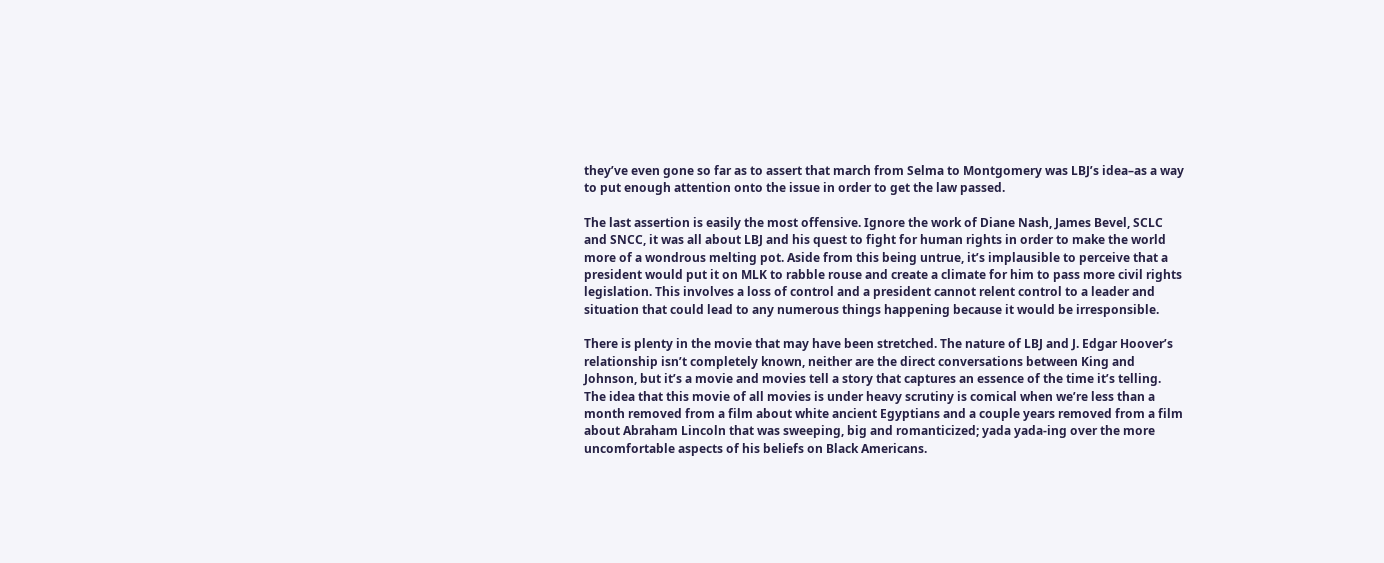they’ve even gone so far as to assert that march from Selma to Montgomery was LBJ’s idea–as a way to put enough attention onto the issue in order to get the law passed.

The last assertion is easily the most offensive. Ignore the work of Diane Nash, James Bevel, SCLC and SNCC, it was all about LBJ and his quest to fight for human rights in order to make the world more of a wondrous melting pot. Aside from this being untrue, it’s implausible to perceive that a president would put it on MLK to rabble rouse and create a climate for him to pass more civil rights legislation. This involves a loss of control and a president cannot relent control to a leader and situation that could lead to any numerous things happening because it would be irresponsible.

There is plenty in the movie that may have been stretched. The nature of LBJ and J. Edgar Hoover’s relationship isn’t completely known, neither are the direct conversations between King and Johnson, but it’s a movie and movies tell a story that captures an essence of the time it’s telling. The idea that this movie of all movies is under heavy scrutiny is comical when we’re less than a month removed from a film about white ancient Egyptians and a couple years removed from a film about Abraham Lincoln that was sweeping, big and romanticized; yada yada-ing over the more uncomfortable aspects of his beliefs on Black Americans.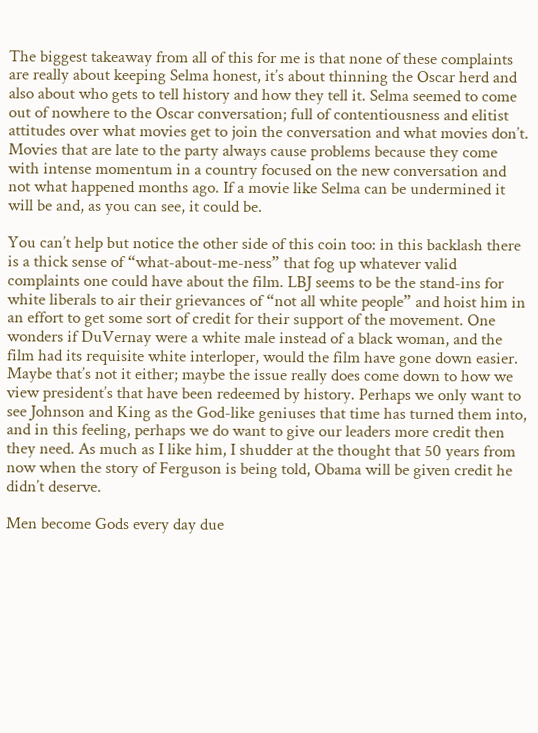The biggest takeaway from all of this for me is that none of these complaints are really about keeping Selma honest, it’s about thinning the Oscar herd and also about who gets to tell history and how they tell it. Selma seemed to come out of nowhere to the Oscar conversation; full of contentiousness and elitist attitudes over what movies get to join the conversation and what movies don’t. Movies that are late to the party always cause problems because they come with intense momentum in a country focused on the new conversation and not what happened months ago. If a movie like Selma can be undermined it will be and, as you can see, it could be.

You can’t help but notice the other side of this coin too: in this backlash there is a thick sense of “what-about-me-ness” that fog up whatever valid complaints one could have about the film. LBJ seems to be the stand-ins for white liberals to air their grievances of “not all white people” and hoist him in an effort to get some sort of credit for their support of the movement. One wonders if DuVernay were a white male instead of a black woman, and the film had its requisite white interloper, would the film have gone down easier. Maybe that’s not it either; maybe the issue really does come down to how we view president’s that have been redeemed by history. Perhaps we only want to see Johnson and King as the God-like geniuses that time has turned them into, and in this feeling, perhaps we do want to give our leaders more credit then they need. As much as I like him, I shudder at the thought that 50 years from now when the story of Ferguson is being told, Obama will be given credit he didn’t deserve.

Men become Gods every day due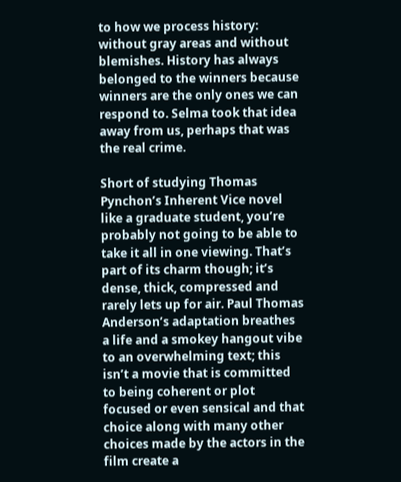to how we process history: without gray areas and without blemishes. History has always belonged to the winners because winners are the only ones we can respond to. Selma took that idea away from us, perhaps that was the real crime.

Short of studying Thomas Pynchon’s Inherent Vice novel like a graduate student, you’re probably not going to be able to take it all in one viewing. That’s part of its charm though; it’s dense, thick, compressed and rarely lets up for air. Paul Thomas Anderson’s adaptation breathes a life and a smokey hangout vibe to an overwhelming text; this isn’t a movie that is committed to being coherent or plot focused or even sensical and that choice along with many other choices made by the actors in the film create a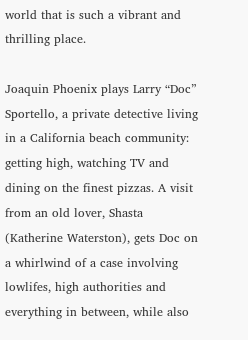world that is such a vibrant and thrilling place.

Joaquin Phoenix plays Larry “Doc” Sportello, a private detective living in a California beach community: getting high, watching TV and dining on the finest pizzas. A visit from an old lover, Shasta (Katherine Waterston), gets Doc on a whirlwind of a case involving lowlifes, high authorities and everything in between, while also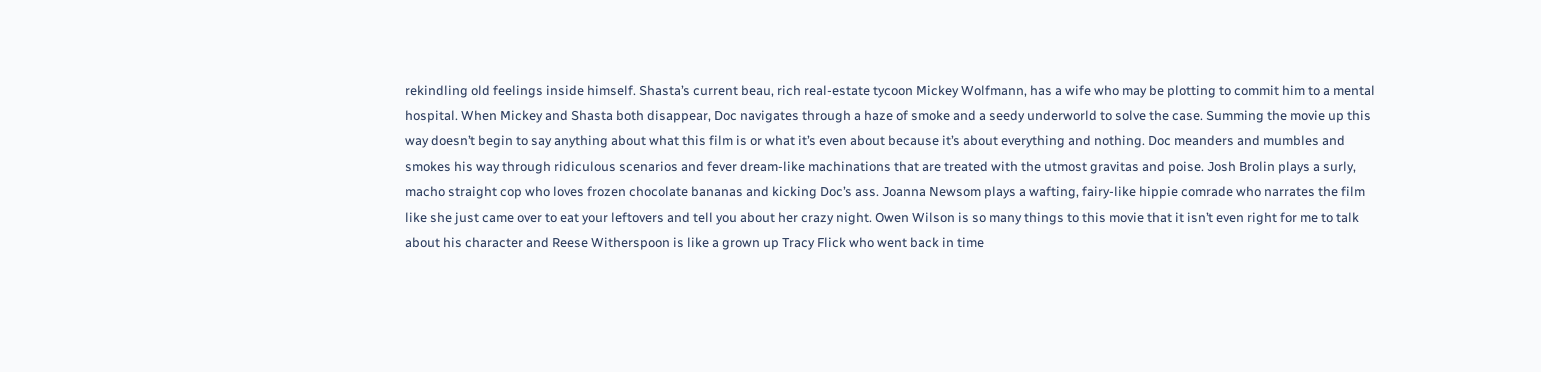rekindling old feelings inside himself. Shasta’s current beau, rich real-estate tycoon Mickey Wolfmann, has a wife who may be plotting to commit him to a mental hospital. When Mickey and Shasta both disappear, Doc navigates through a haze of smoke and a seedy underworld to solve the case. Summing the movie up this way doesn’t begin to say anything about what this film is or what it’s even about because it’s about everything and nothing. Doc meanders and mumbles and smokes his way through ridiculous scenarios and fever dream-like machinations that are treated with the utmost gravitas and poise. Josh Brolin plays a surly, macho straight cop who loves frozen chocolate bananas and kicking Doc’s ass. Joanna Newsom plays a wafting, fairy-like hippie comrade who narrates the film like she just came over to eat your leftovers and tell you about her crazy night. Owen Wilson is so many things to this movie that it isn’t even right for me to talk about his character and Reese Witherspoon is like a grown up Tracy Flick who went back in time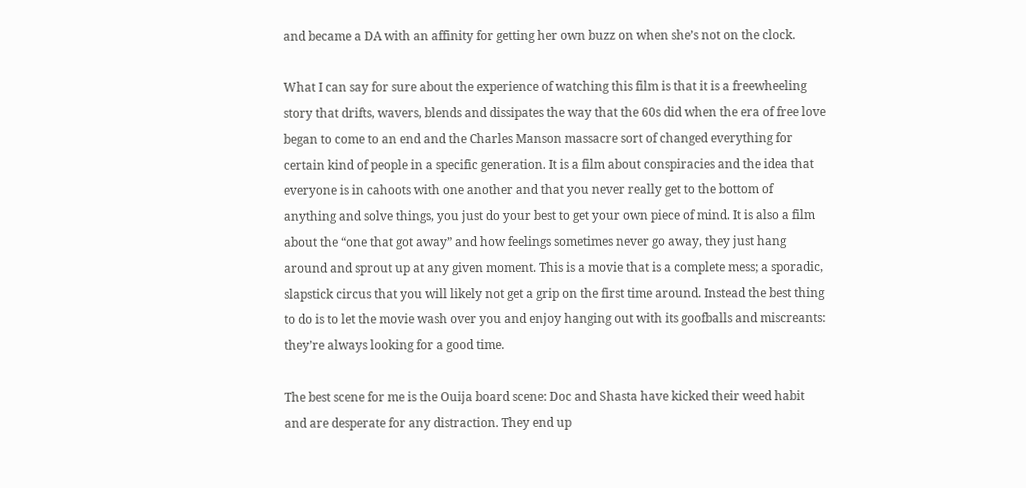and became a DA with an affinity for getting her own buzz on when she’s not on the clock.

What I can say for sure about the experience of watching this film is that it is a freewheeling story that drifts, wavers, blends and dissipates the way that the 60s did when the era of free love began to come to an end and the Charles Manson massacre sort of changed everything for certain kind of people in a specific generation. It is a film about conspiracies and the idea that everyone is in cahoots with one another and that you never really get to the bottom of anything and solve things, you just do your best to get your own piece of mind. It is also a film about the “one that got away” and how feelings sometimes never go away, they just hang around and sprout up at any given moment. This is a movie that is a complete mess; a sporadic, slapstick circus that you will likely not get a grip on the first time around. Instead the best thing to do is to let the movie wash over you and enjoy hanging out with its goofballs and miscreants: they’re always looking for a good time.

The best scene for me is the Ouija board scene: Doc and Shasta have kicked their weed habit and are desperate for any distraction. They end up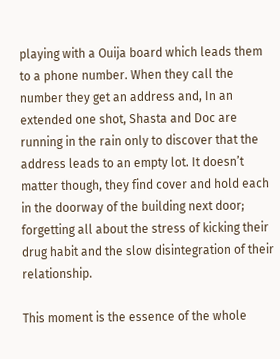playing with a Ouija board which leads them to a phone number. When they call the number they get an address and, In an extended one shot, Shasta and Doc are running in the rain only to discover that the address leads to an empty lot. It doesn’t matter though, they find cover and hold each in the doorway of the building next door; forgetting all about the stress of kicking their drug habit and the slow disintegration of their relationship.

This moment is the essence of the whole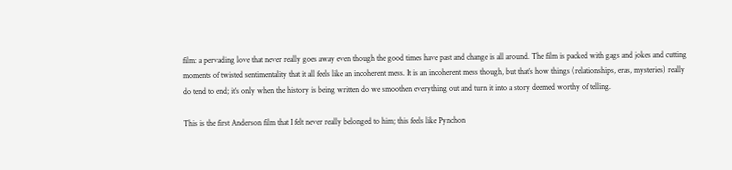film: a pervading love that never really goes away even though the good times have past and change is all around. The film is packed with gags and jokes and cutting moments of twisted sentimentality that it all feels like an incoherent mess. It is an incoherent mess though, but that’s how things (relationships, eras, mysteries) really do tend to end; it’s only when the history is being written do we smoothen everything out and turn it into a story deemed worthy of telling.

This is the first Anderson film that I felt never really belonged to him; this feels like Pynchon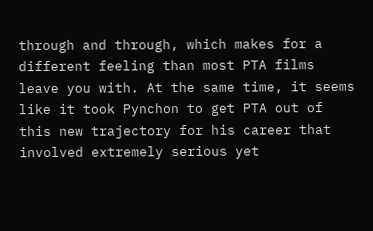through and through, which makes for a different feeling than most PTA films leave you with. At the same time, it seems like it took Pynchon to get PTA out of this new trajectory for his career that involved extremely serious yet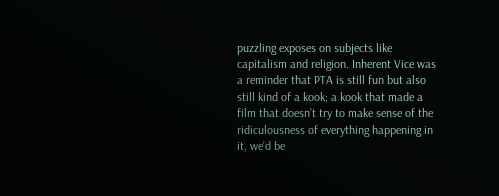puzzling exposes on subjects like capitalism and religion. Inherent Vice was a reminder that PTA is still fun but also still kind of a kook; a kook that made a film that doesn’t try to make sense of the ridiculousness of everything happening in it, we’d be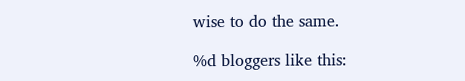wise to do the same.

%d bloggers like this: